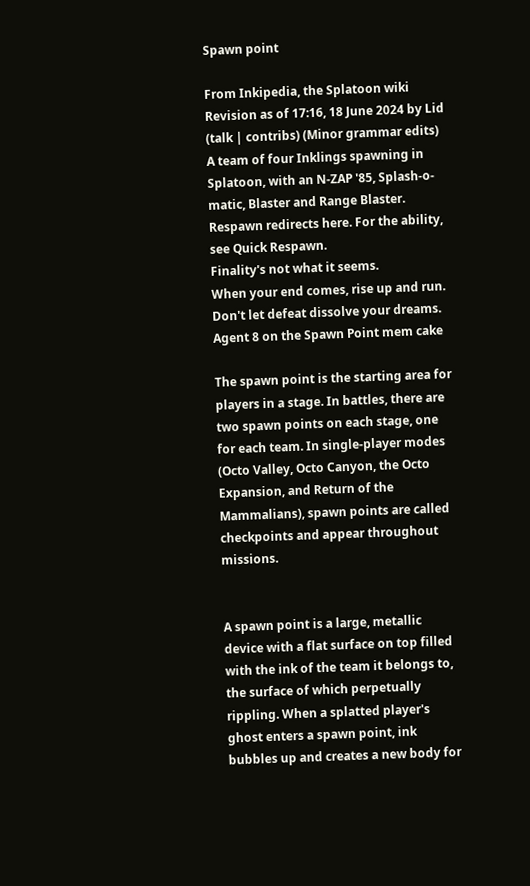Spawn point

From Inkipedia, the Splatoon wiki
Revision as of 17:16, 18 June 2024 by Lid (talk | contribs) (Minor grammar edits)
A team of four Inklings spawning in Splatoon, with an N-ZAP '85, Splash-o-matic, Blaster and Range Blaster.
Respawn redirects here. For the ability, see Quick Respawn.
Finality's not what it seems.
When your end comes, rise up and run.
Don't let defeat dissolve your dreams.
Agent 8 on the Spawn Point mem cake

The spawn point is the starting area for players in a stage. In battles, there are two spawn points on each stage, one for each team. In single-player modes (Octo Valley, Octo Canyon, the Octo Expansion, and Return of the Mammalians), spawn points are called checkpoints and appear throughout missions.


A spawn point is a large, metallic device with a flat surface on top filled with the ink of the team it belongs to, the surface of which perpetually rippling. When a splatted player's ghost enters a spawn point, ink bubbles up and creates a new body for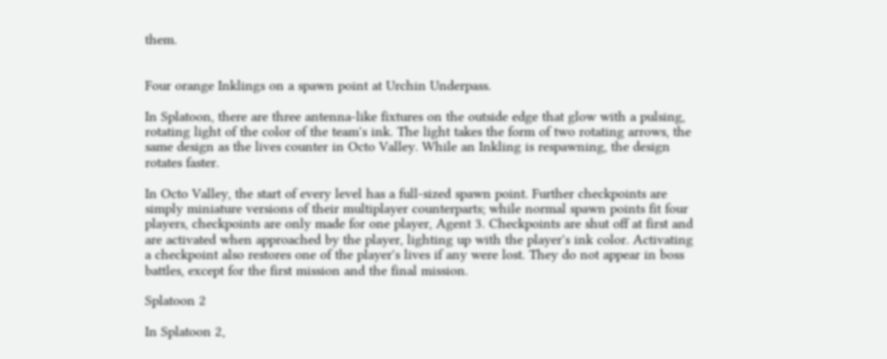them.


Four orange Inklings on a spawn point at Urchin Underpass.

In Splatoon, there are three antenna-like fixtures on the outside edge that glow with a pulsing, rotating light of the color of the team's ink. The light takes the form of two rotating arrows, the same design as the lives counter in Octo Valley. While an Inkling is respawning, the design rotates faster.

In Octo Valley, the start of every level has a full-sized spawn point. Further checkpoints are simply miniature versions of their multiplayer counterparts; while normal spawn points fit four players, checkpoints are only made for one player, Agent 3. Checkpoints are shut off at first and are activated when approached by the player, lighting up with the player's ink color. Activating a checkpoint also restores one of the player's lives if any were lost. They do not appear in boss battles, except for the first mission and the final mission.

Splatoon 2

In Splatoon 2,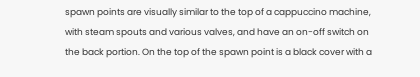spawn points are visually similar to the top of a cappuccino machine, with steam spouts and various valves, and have an on-off switch on the back portion. On the top of the spawn point is a black cover with a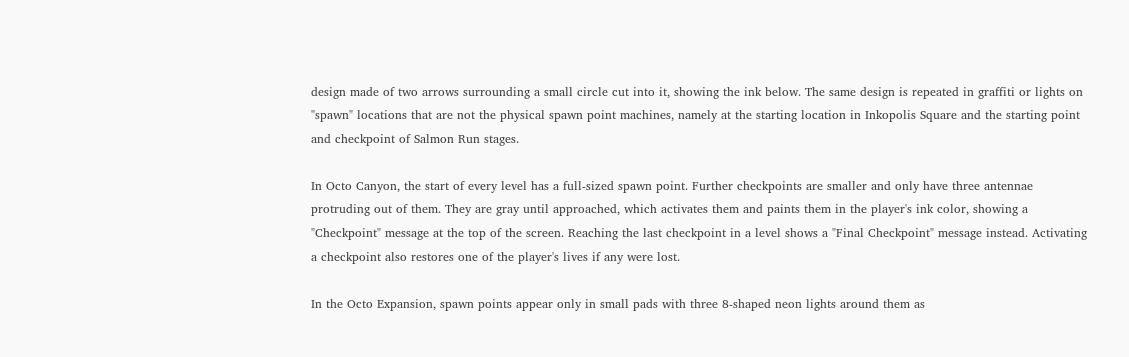design made of two arrows surrounding a small circle cut into it, showing the ink below. The same design is repeated in graffiti or lights on "spawn" locations that are not the physical spawn point machines, namely at the starting location in Inkopolis Square and the starting point and checkpoint of Salmon Run stages.

In Octo Canyon, the start of every level has a full-sized spawn point. Further checkpoints are smaller and only have three antennae protruding out of them. They are gray until approached, which activates them and paints them in the player's ink color, showing a "Checkpoint" message at the top of the screen. Reaching the last checkpoint in a level shows a "Final Checkpoint" message instead. Activating a checkpoint also restores one of the player's lives if any were lost.

In the Octo Expansion, spawn points appear only in small pads with three 8-shaped neon lights around them as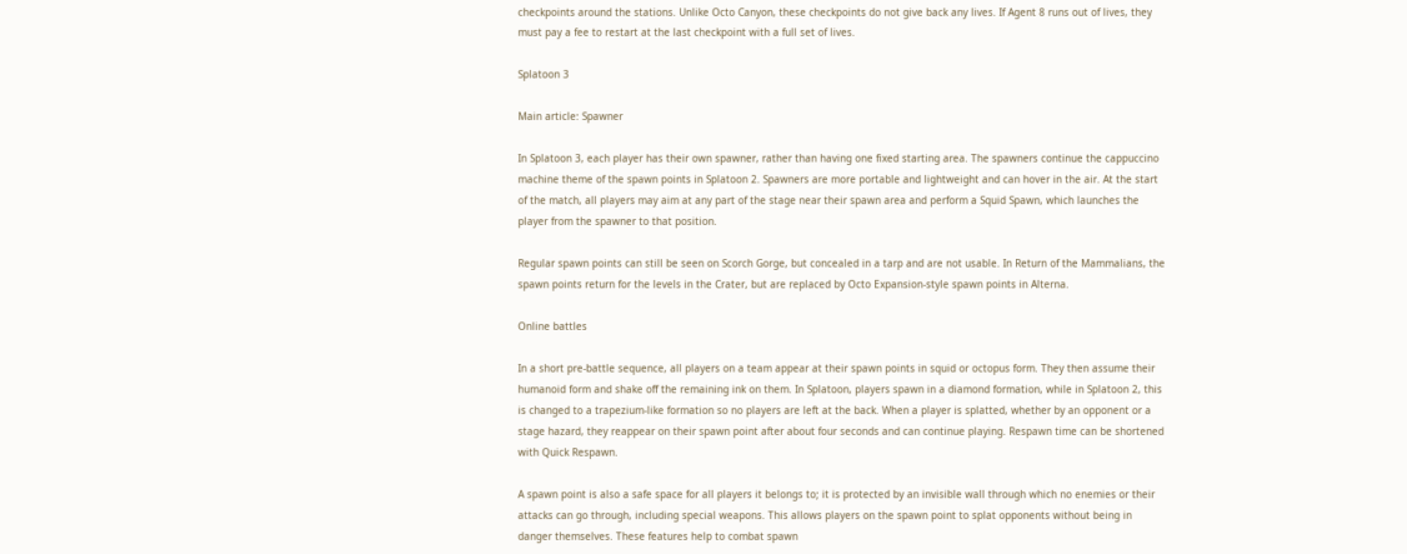checkpoints around the stations. Unlike Octo Canyon, these checkpoints do not give back any lives. If Agent 8 runs out of lives, they must pay a fee to restart at the last checkpoint with a full set of lives.

Splatoon 3

Main article: Spawner

In Splatoon 3, each player has their own spawner, rather than having one fixed starting area. The spawners continue the cappuccino machine theme of the spawn points in Splatoon 2. Spawners are more portable and lightweight and can hover in the air. At the start of the match, all players may aim at any part of the stage near their spawn area and perform a Squid Spawn, which launches the player from the spawner to that position.

Regular spawn points can still be seen on Scorch Gorge, but concealed in a tarp and are not usable. In Return of the Mammalians, the spawn points return for the levels in the Crater, but are replaced by Octo Expansion-style spawn points in Alterna.

Online battles

In a short pre-battle sequence, all players on a team appear at their spawn points in squid or octopus form. They then assume their humanoid form and shake off the remaining ink on them. In Splatoon, players spawn in a diamond formation, while in Splatoon 2, this is changed to a trapezium-like formation so no players are left at the back. When a player is splatted, whether by an opponent or a stage hazard, they reappear on their spawn point after about four seconds and can continue playing. Respawn time can be shortened with Quick Respawn.

A spawn point is also a safe space for all players it belongs to; it is protected by an invisible wall through which no enemies or their attacks can go through, including special weapons. This allows players on the spawn point to splat opponents without being in danger themselves. These features help to combat spawn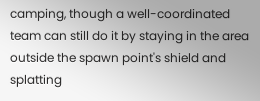camping, though a well-coordinated team can still do it by staying in the area outside the spawn point's shield and splatting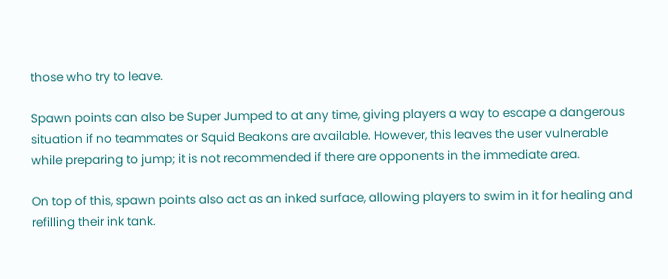those who try to leave.

Spawn points can also be Super Jumped to at any time, giving players a way to escape a dangerous situation if no teammates or Squid Beakons are available. However, this leaves the user vulnerable while preparing to jump; it is not recommended if there are opponents in the immediate area.

On top of this, spawn points also act as an inked surface, allowing players to swim in it for healing and refilling their ink tank.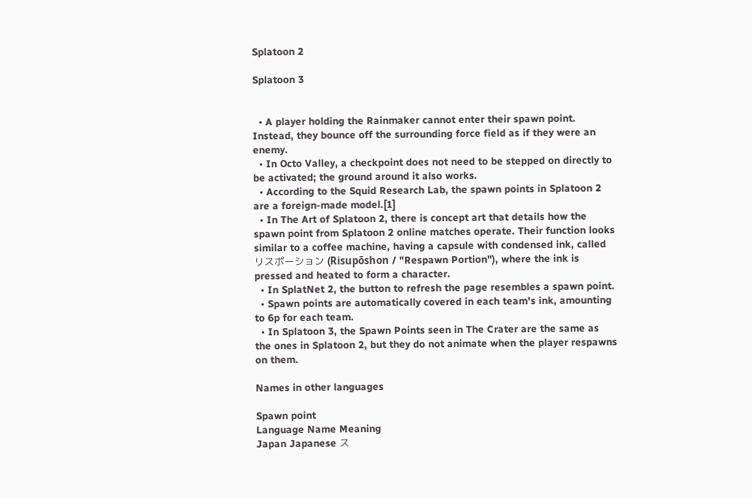Splatoon 2

Splatoon 3


  • A player holding the Rainmaker cannot enter their spawn point. Instead, they bounce off the surrounding force field as if they were an enemy.
  • In Octo Valley, a checkpoint does not need to be stepped on directly to be activated; the ground around it also works.
  • According to the Squid Research Lab, the spawn points in Splatoon 2 are a foreign-made model.[1]
  • In The Art of Splatoon 2, there is concept art that details how the spawn point from Splatoon 2 online matches operate. Their function looks similar to a coffee machine, having a capsule with condensed ink, called リスポーション (Risupōshon / "Respawn Portion"), where the ink is pressed and heated to form a character.
  • In SplatNet 2, the button to refresh the page resembles a spawn point.
  • Spawn points are automatically covered in each team's ink, amounting to 6p for each team.
  • In Splatoon 3, the Spawn Points seen in The Crater are the same as the ones in Splatoon 2, but they do not animate when the player respawns on them.

Names in other languages

Spawn point
Language Name Meaning
Japan Japanese ス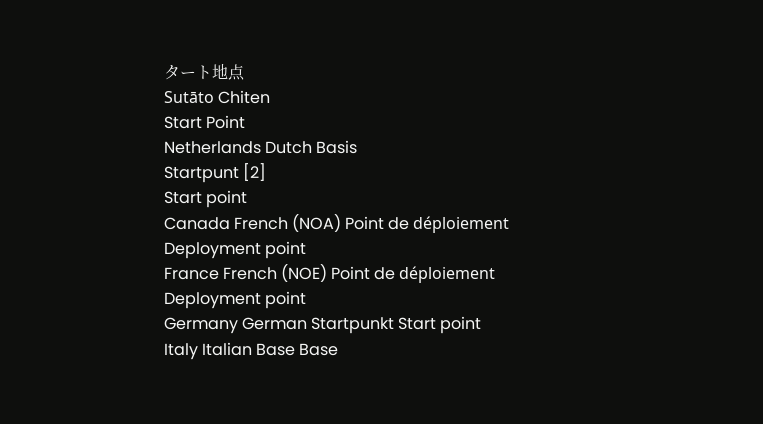タート地点
Sutāto Chiten
Start Point
Netherlands Dutch Basis
Startpunt [2]
Start point
Canada French (NOA) Point de déploiement Deployment point
France French (NOE) Point de déploiement Deployment point
Germany German Startpunkt Start point
Italy Italian Base Base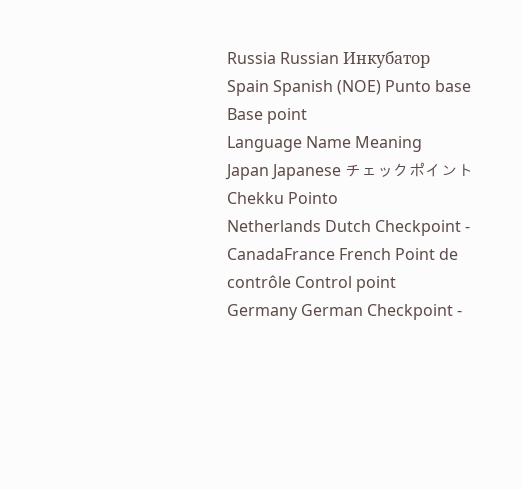Russia Russian Инкубатор
Spain Spanish (NOE) Punto base Base point
Language Name Meaning
Japan Japanese チェックポイント
Chekku Pointo
Netherlands Dutch Checkpoint -
CanadaFrance French Point de contrôle Control point
Germany German Checkpoint -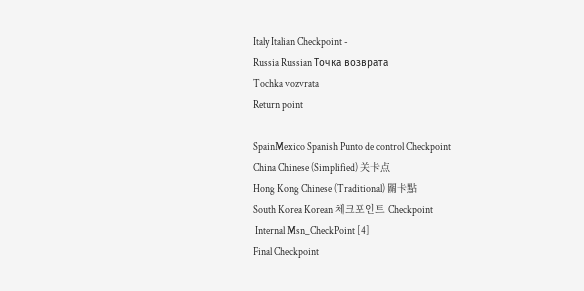Italy Italian Checkpoint -
Russia Russian Точка возврата
Tochka vozvrata
Return point

SpainMexico Spanish Punto de control Checkpoint
China Chinese (Simplified) 关卡点
Hong Kong Chinese (Traditional) 關卡點
South Korea Korean 체크포인트 Checkpoint
 Internal Msn_CheckPoint [4]
Final Checkpoint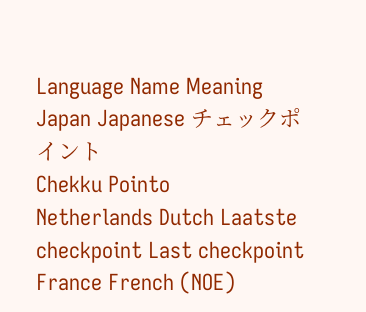Language Name Meaning
Japan Japanese チェックポイント
Chekku Pointo
Netherlands Dutch Laatste checkpoint Last checkpoint
France French (NOE)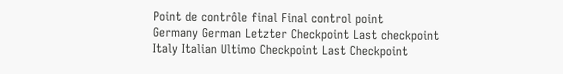Point de contrôle final Final control point
Germany German Letzter Checkpoint Last checkpoint
Italy Italian Ultimo Checkpoint Last Checkpoint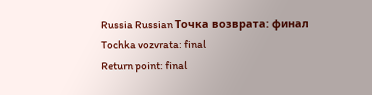Russia Russian Точка возврата: финал
Tochka vozvrata: final
Return point: final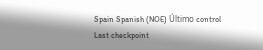Spain Spanish (NOE) Último control Last checkpoint